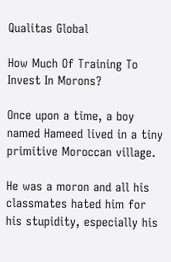Qualitas Global

How Much Of Training To Invest In Morons?

Once upon a time, a boy named Hameed lived in a tiny primitive Moroccan village.

He was a moron and all his classmates hated him for his stupidity, especially his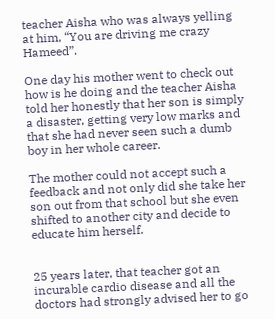teacher Aisha who was always yelling at him, “You are driving me crazy Hameed”.

One day his mother went to check out how is he doing and the teacher Aisha told her honestly that her son is simply a disaster, getting very low marks and that she had never seen such a dumb boy in her whole career.

The mother could not accept such a feedback and not only did she take her son out from that school but she even shifted to another city and decide to educate him herself.


25 years later, that teacher got an incurable cardio disease and all the doctors had strongly advised her to go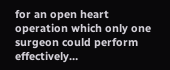for an open heart operation which only one surgeon could perform effectively…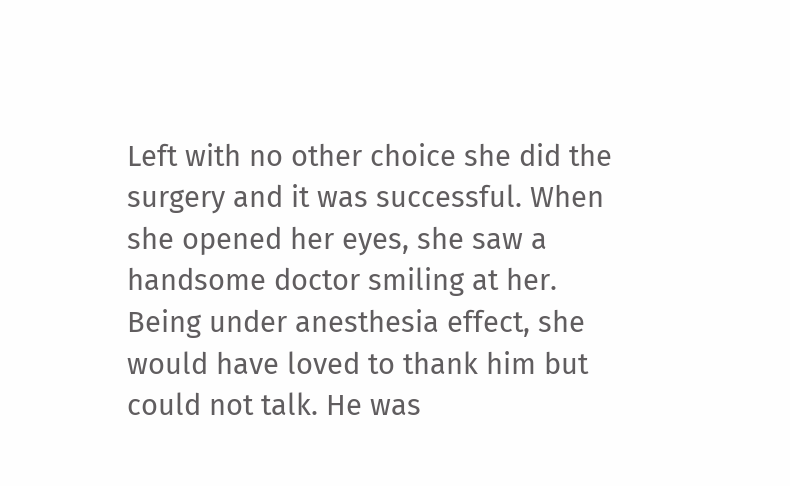Left with no other choice she did the surgery and it was successful. When she opened her eyes, she saw a handsome doctor smiling at her. Being under anesthesia effect, she would have loved to thank him but could not talk. He was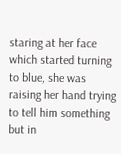staring at her face which started turning to blue, she was raising her hand trying to tell him something but in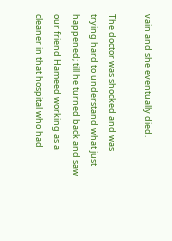vain and she eventually died.

The doctor was shocked and was trying hard to understand what just happened; till he turned back and saw our friend Hameed working as a cleaner in that hospital who had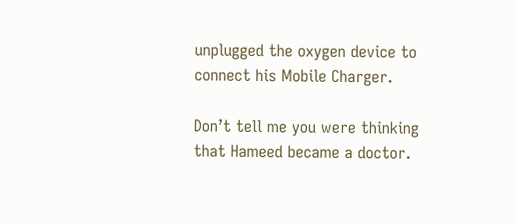unplugged the oxygen device to connect his Mobile Charger.

Don’t tell me you were thinking that Hameed became a doctor.